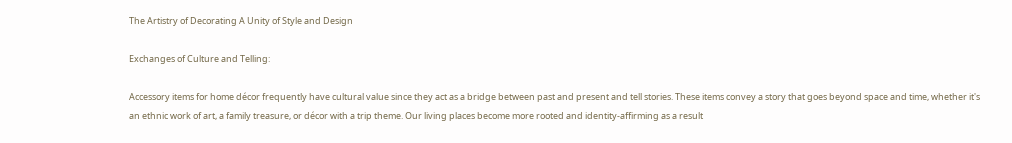The Artistry of Decorating A Unity of Style and Design

Exchanges of Culture and Telling:

Accessory items for home décor frequently have cultural value since they act as a bridge between past and present and tell stories. These items convey a story that goes beyond space and time, whether it's an ethnic work of art, a family treasure, or décor with a trip theme. Our living places become more rooted and identity-affirming as a result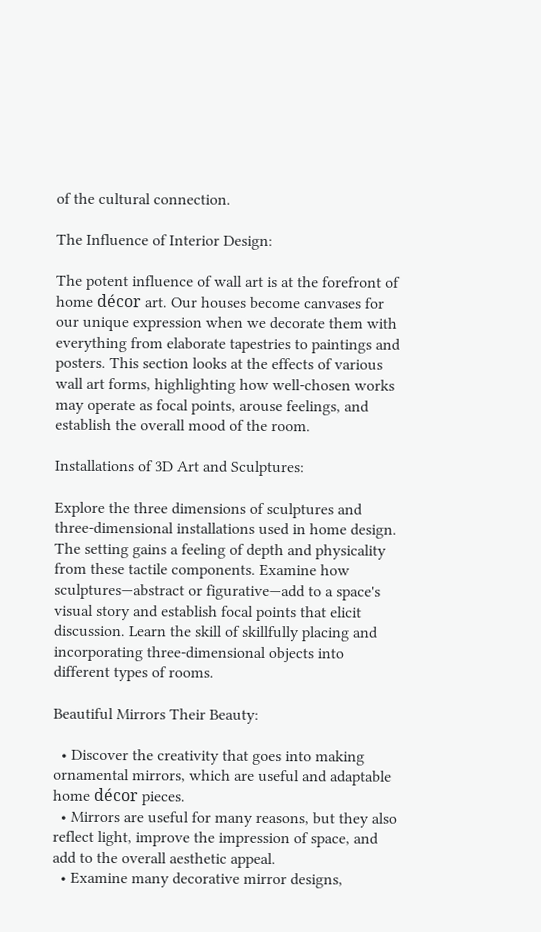of the cultural connection.

The Influence of Interior Design:

The potent influence of wall art is at the forefront of home décor art. Our houses become canvases for our unique expression when we decorate them with everything from elaborate tapestries to paintings and posters. This section looks at the effects of various wall art forms, highlighting how well-chosen works may operate as focal points, arouse feelings, and establish the overall mood of the room.

Installations of 3D Art and Sculptures:

Explore the three dimensions of sculptures and three-dimensional installations used in home design. The setting gains a feeling of depth and physicality from these tactile components. Examine how sculptures—abstract or figurative—add to a space's visual story and establish focal points that elicit discussion. Learn the skill of skillfully placing and incorporating three-dimensional objects into different types of rooms.

Beautiful Mirrors Their Beauty:

  • Discover the creativity that goes into making ornamental mirrors, which are useful and adaptable home décor pieces.
  • Mirrors are useful for many reasons, but they also reflect light, improve the impression of space, and add to the overall aesthetic appeal.
  • Examine many decorative mirror designs,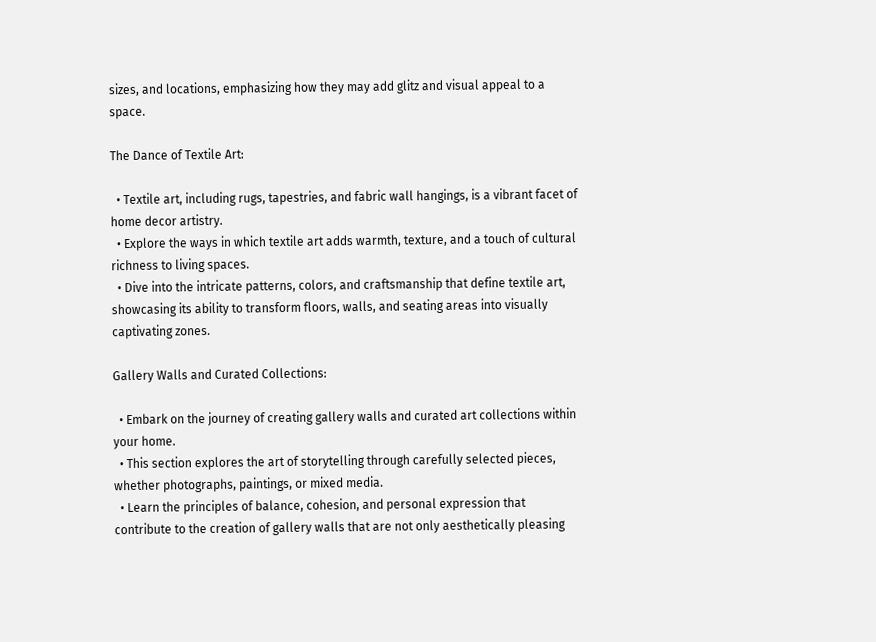sizes, and locations, emphasizing how they may add glitz and visual appeal to a space.

The Dance of Textile Art:

  • Textile art, including rugs, tapestries, and fabric wall hangings, is a vibrant facet of home decor artistry.
  • Explore the ways in which textile art adds warmth, texture, and a touch of cultural richness to living spaces.
  • Dive into the intricate patterns, colors, and craftsmanship that define textile art, showcasing its ability to transform floors, walls, and seating areas into visually captivating zones.

Gallery Walls and Curated Collections:

  • Embark on the journey of creating gallery walls and curated art collections within your home.
  • This section explores the art of storytelling through carefully selected pieces, whether photographs, paintings, or mixed media.
  • Learn the principles of balance, cohesion, and personal expression that contribute to the creation of gallery walls that are not only aesthetically pleasing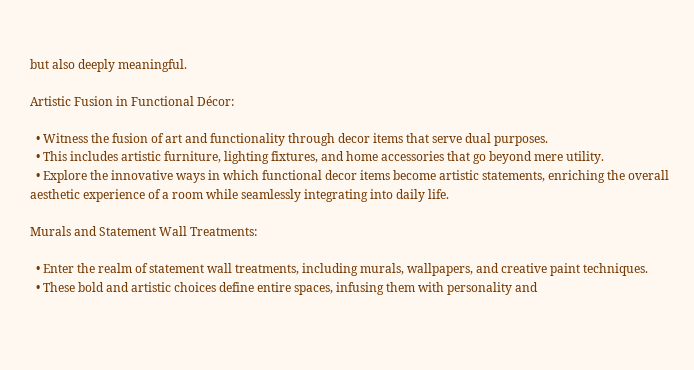but also deeply meaningful.

Artistic Fusion in Functional Décor:

  • Witness the fusion of art and functionality through decor items that serve dual purposes.
  • This includes artistic furniture, lighting fixtures, and home accessories that go beyond mere utility.
  • Explore the innovative ways in which functional decor items become artistic statements, enriching the overall aesthetic experience of a room while seamlessly integrating into daily life.

Murals and Statement Wall Treatments:

  • Enter the realm of statement wall treatments, including murals, wallpapers, and creative paint techniques.
  • These bold and artistic choices define entire spaces, infusing them with personality and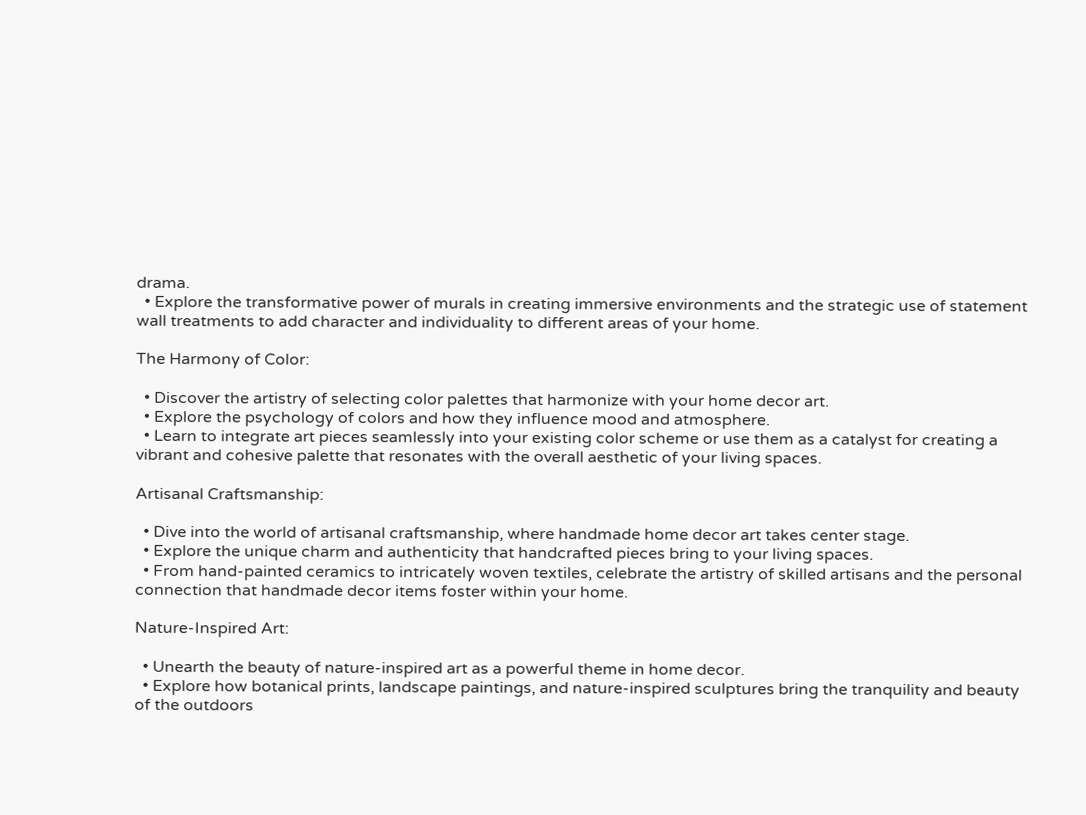drama.
  • Explore the transformative power of murals in creating immersive environments and the strategic use of statement wall treatments to add character and individuality to different areas of your home.

The Harmony of Color:

  • Discover the artistry of selecting color palettes that harmonize with your home decor art.
  • Explore the psychology of colors and how they influence mood and atmosphere.
  • Learn to integrate art pieces seamlessly into your existing color scheme or use them as a catalyst for creating a vibrant and cohesive palette that resonates with the overall aesthetic of your living spaces.

Artisanal Craftsmanship:

  • Dive into the world of artisanal craftsmanship, where handmade home decor art takes center stage.
  • Explore the unique charm and authenticity that handcrafted pieces bring to your living spaces.
  • From hand-painted ceramics to intricately woven textiles, celebrate the artistry of skilled artisans and the personal connection that handmade decor items foster within your home.

Nature-Inspired Art:

  • Unearth the beauty of nature-inspired art as a powerful theme in home decor.
  • Explore how botanical prints, landscape paintings, and nature-inspired sculptures bring the tranquility and beauty of the outdoors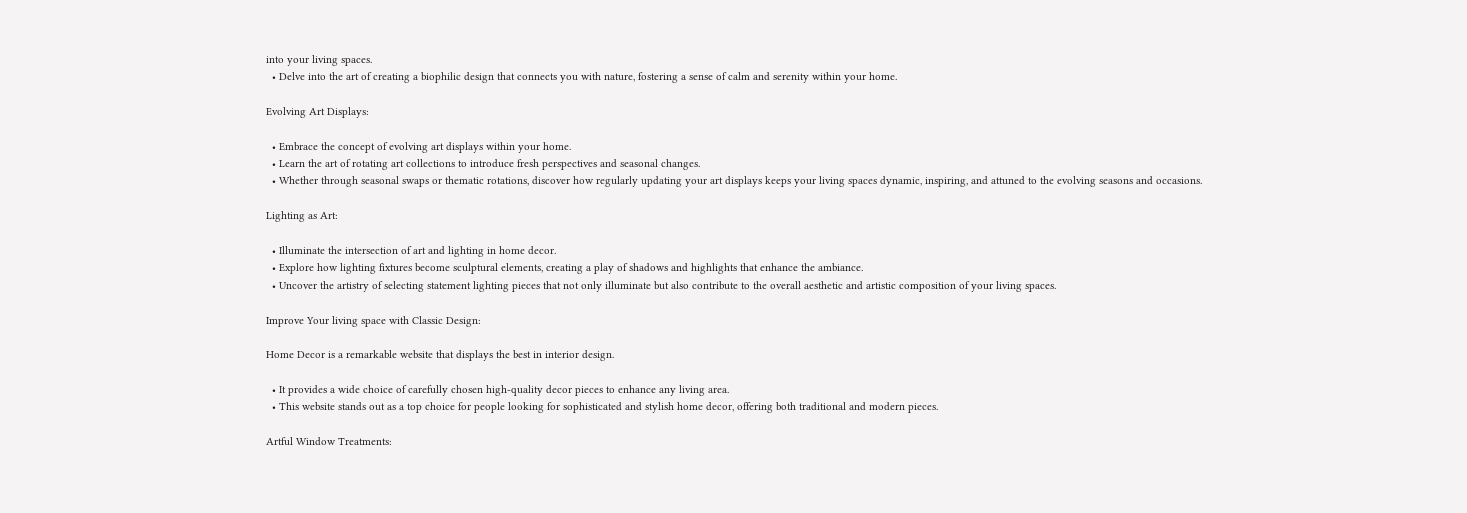into your living spaces.
  • Delve into the art of creating a biophilic design that connects you with nature, fostering a sense of calm and serenity within your home.

Evolving Art Displays:

  • Embrace the concept of evolving art displays within your home.
  • Learn the art of rotating art collections to introduce fresh perspectives and seasonal changes.
  • Whether through seasonal swaps or thematic rotations, discover how regularly updating your art displays keeps your living spaces dynamic, inspiring, and attuned to the evolving seasons and occasions.

Lighting as Art:

  • Illuminate the intersection of art and lighting in home decor.
  • Explore how lighting fixtures become sculptural elements, creating a play of shadows and highlights that enhance the ambiance.
  • Uncover the artistry of selecting statement lighting pieces that not only illuminate but also contribute to the overall aesthetic and artistic composition of your living spaces.

Improve Your living space with Classic Design:

Home Decor is a remarkable website that displays the best in interior design.

  • It provides a wide choice of carefully chosen high-quality decor pieces to enhance any living area.
  • This website stands out as a top choice for people looking for sophisticated and stylish home decor, offering both traditional and modern pieces.

Artful Window Treatments: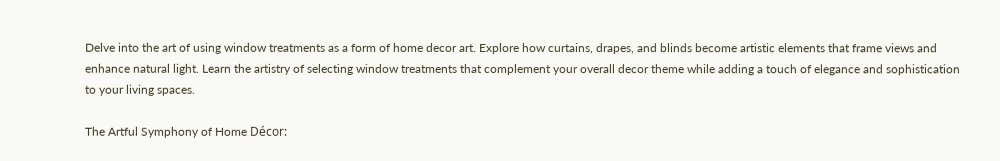Delve into the art of using window treatments as a form of home decor art. Explore how curtains, drapes, and blinds become artistic elements that frame views and enhance natural light. Learn the artistry of selecting window treatments that complement your overall decor theme while adding a touch of elegance and sophistication to your living spaces.

The Artful Symphony of Home Décor: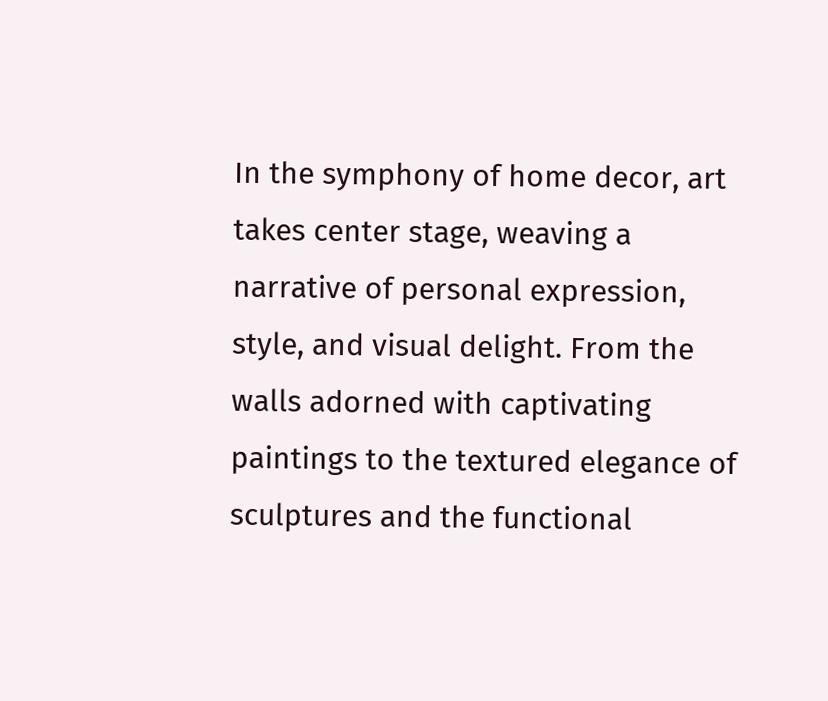In the symphony of home decor, art takes center stage, weaving a narrative of personal expression, style, and visual delight. From the walls adorned with captivating paintings to the textured elegance of sculptures and the functional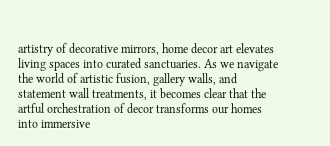artistry of decorative mirrors, home decor art elevates living spaces into curated sanctuaries. As we navigate the world of artistic fusion, gallery walls, and statement wall treatments, it becomes clear that the artful orchestration of decor transforms our homes into immersive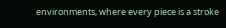environments, where every piece is a stroke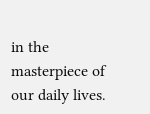in the masterpiece of our daily lives.